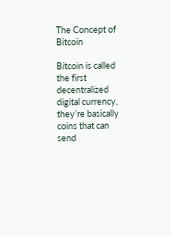The Concept of Bitcoin

Bitcoin is called the first decentralized digital currency, they’re basically coins that can send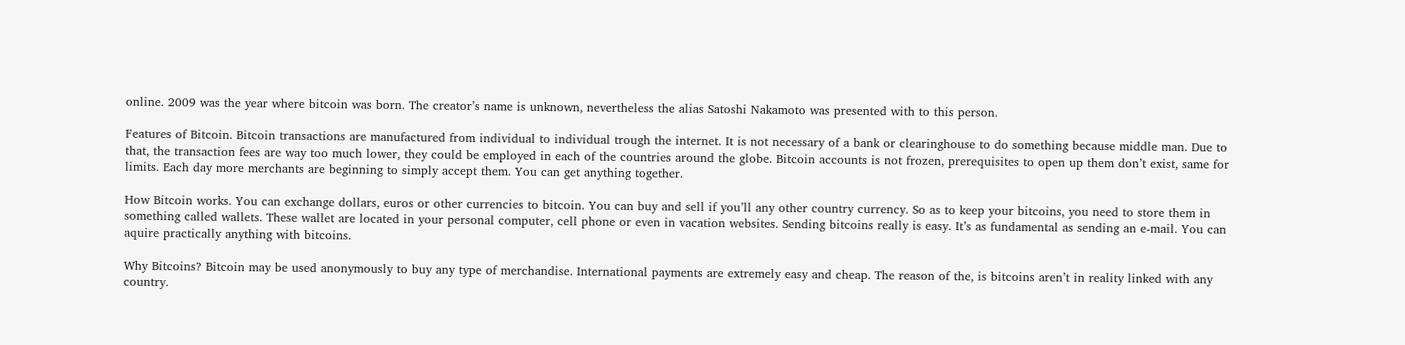online. 2009 was the year where bitcoin was born. The creator’s name is unknown, nevertheless the alias Satoshi Nakamoto was presented with to this person.

Features of Bitcoin. Bitcoin transactions are manufactured from individual to individual trough the internet. It is not necessary of a bank or clearinghouse to do something because middle man. Due to that, the transaction fees are way too much lower, they could be employed in each of the countries around the globe. Bitcoin accounts is not frozen, prerequisites to open up them don’t exist, same for limits. Each day more merchants are beginning to simply accept them. You can get anything together.

How Bitcoin works. You can exchange dollars, euros or other currencies to bitcoin. You can buy and sell if you’ll any other country currency. So as to keep your bitcoins, you need to store them in something called wallets. These wallet are located in your personal computer, cell phone or even in vacation websites. Sending bitcoins really is easy. It’s as fundamental as sending an e-mail. You can aquire practically anything with bitcoins.

Why Bitcoins? Bitcoin may be used anonymously to buy any type of merchandise. International payments are extremely easy and cheap. The reason of the, is bitcoins aren’t in reality linked with any country.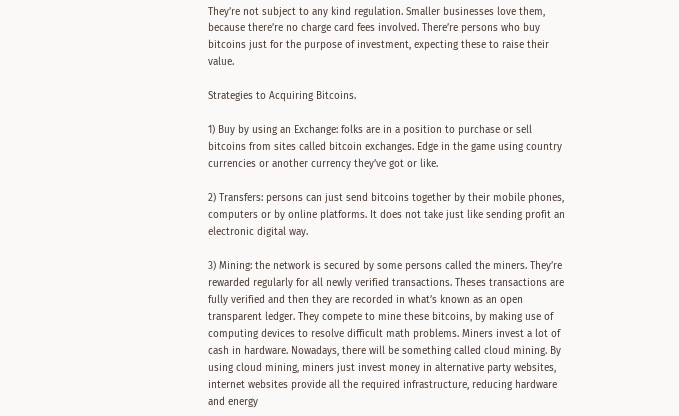They’re not subject to any kind regulation. Smaller businesses love them, because there’re no charge card fees involved. There’re persons who buy bitcoins just for the purpose of investment, expecting these to raise their value.

Strategies to Acquiring Bitcoins.

1) Buy by using an Exchange: folks are in a position to purchase or sell bitcoins from sites called bitcoin exchanges. Edge in the game using country currencies or another currency they’ve got or like.

2) Transfers: persons can just send bitcoins together by their mobile phones, computers or by online platforms. It does not take just like sending profit an electronic digital way.

3) Mining: the network is secured by some persons called the miners. They’re rewarded regularly for all newly verified transactions. Theses transactions are fully verified and then they are recorded in what’s known as an open transparent ledger. They compete to mine these bitcoins, by making use of computing devices to resolve difficult math problems. Miners invest a lot of cash in hardware. Nowadays, there will be something called cloud mining. By using cloud mining, miners just invest money in alternative party websites, internet websites provide all the required infrastructure, reducing hardware and energy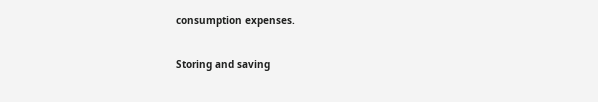consumption expenses.

Storing and saving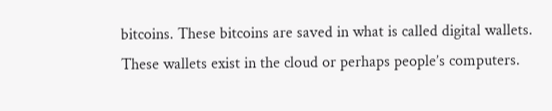bitcoins. These bitcoins are saved in what is called digital wallets. These wallets exist in the cloud or perhaps people’s computers.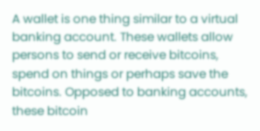A wallet is one thing similar to a virtual banking account. These wallets allow persons to send or receive bitcoins, spend on things or perhaps save the bitcoins. Opposed to banking accounts, these bitcoin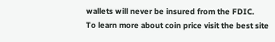wallets will never be insured from the FDIC.
To learn more about coin price visit the best site